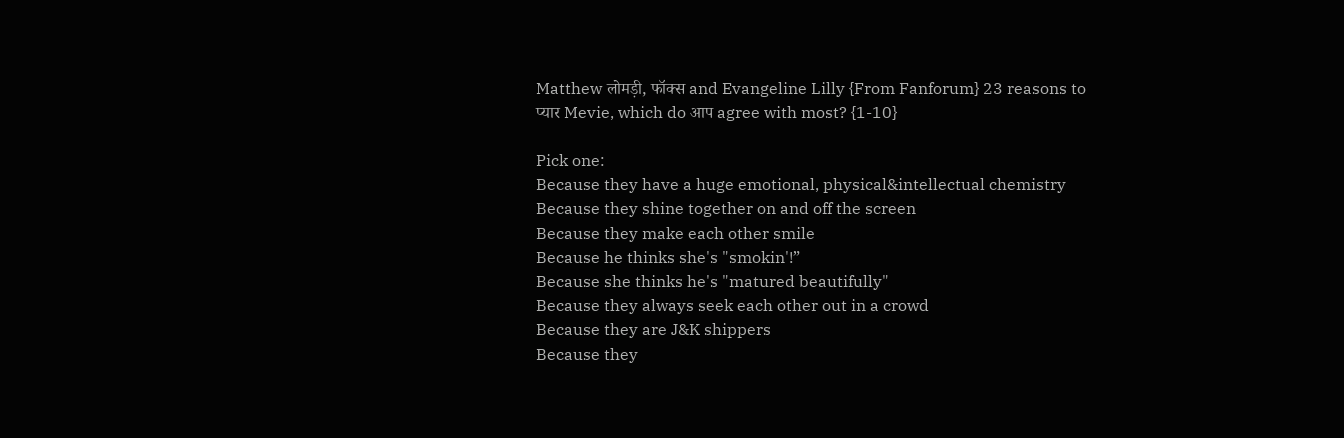Matthew लोमड़ी, फॉक्स and Evangeline Lilly {From Fanforum} 23 reasons to प्यार Mevie, which do आप agree with most? {1-10}

Pick one:
Because they have a huge emotional, physical&intellectual chemistry
Because they shine together on and off the screen
Because they make each other smile
Because he thinks she's "smokin'!”
Because she thinks he's "matured beautifully"
Because they always seek each other out in a crowd
Because they are J&K shippers
Because they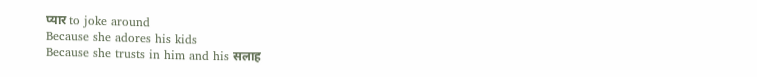प्यार to joke around
Because she adores his kids
Because she trusts in him and his सलाह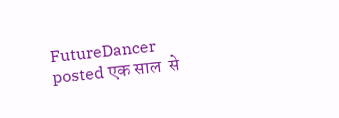FutureDancer posted एक साल  से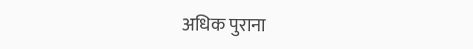अधिक पुराना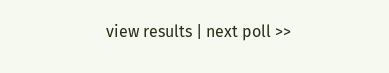view results | next poll >>